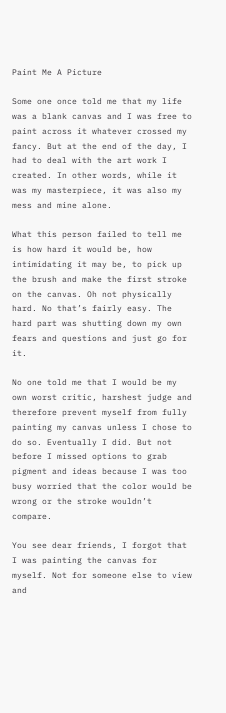Paint Me A Picture

Some one once told me that my life was a blank canvas and I was free to paint across it whatever crossed my fancy. But at the end of the day, I had to deal with the art work I created. In other words, while it was my masterpiece, it was also my mess and mine alone.

What this person failed to tell me is how hard it would be, how intimidating it may be, to pick up the brush and make the first stroke on the canvas. Oh not physically hard. No that’s fairly easy. The hard part was shutting down my own fears and questions and just go for it.

No one told me that I would be my own worst critic, harshest judge and therefore prevent myself from fully painting my canvas unless I chose to do so. Eventually I did. But not before I missed options to grab pigment and ideas because I was too busy worried that the color would be wrong or the stroke wouldn’t compare.

You see dear friends, I forgot that I was painting the canvas for myself. Not for someone else to view and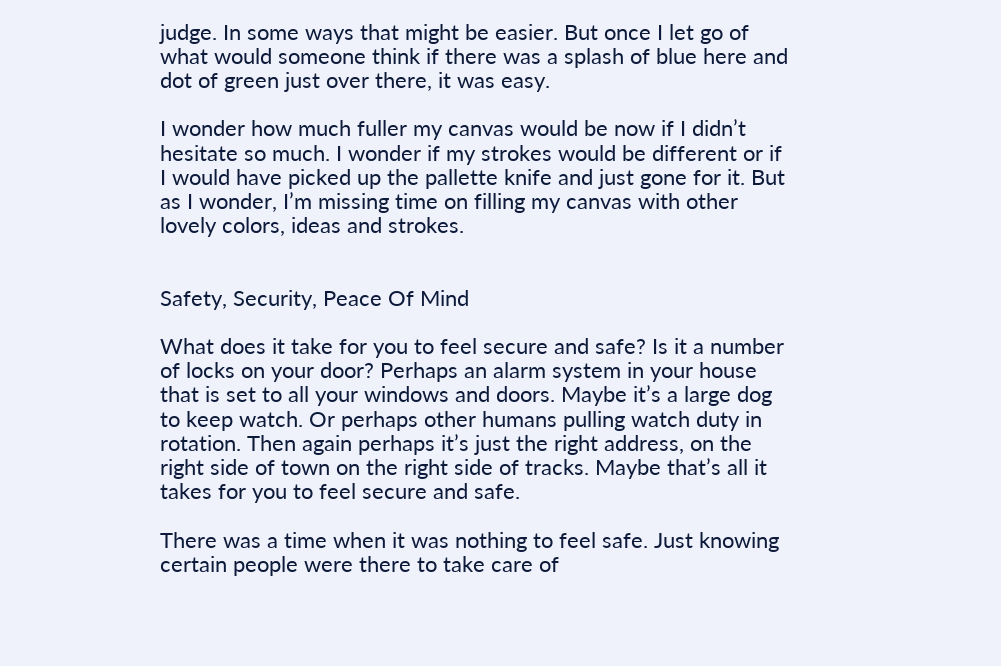judge. In some ways that might be easier. But once I let go of what would someone think if there was a splash of blue here and dot of green just over there, it was easy.

I wonder how much fuller my canvas would be now if I didn’t hesitate so much. I wonder if my strokes would be different or if I would have picked up the pallette knife and just gone for it. But as I wonder, I’m missing time on filling my canvas with other lovely colors, ideas and strokes.


Safety, Security, Peace Of Mind

What does it take for you to feel secure and safe? Is it a number of locks on your door? Perhaps an alarm system in your house that is set to all your windows and doors. Maybe it’s a large dog to keep watch. Or perhaps other humans pulling watch duty in rotation. Then again perhaps it’s just the right address, on the right side of town on the right side of tracks. Maybe that’s all it takes for you to feel secure and safe.

There was a time when it was nothing to feel safe. Just knowing certain people were there to take care of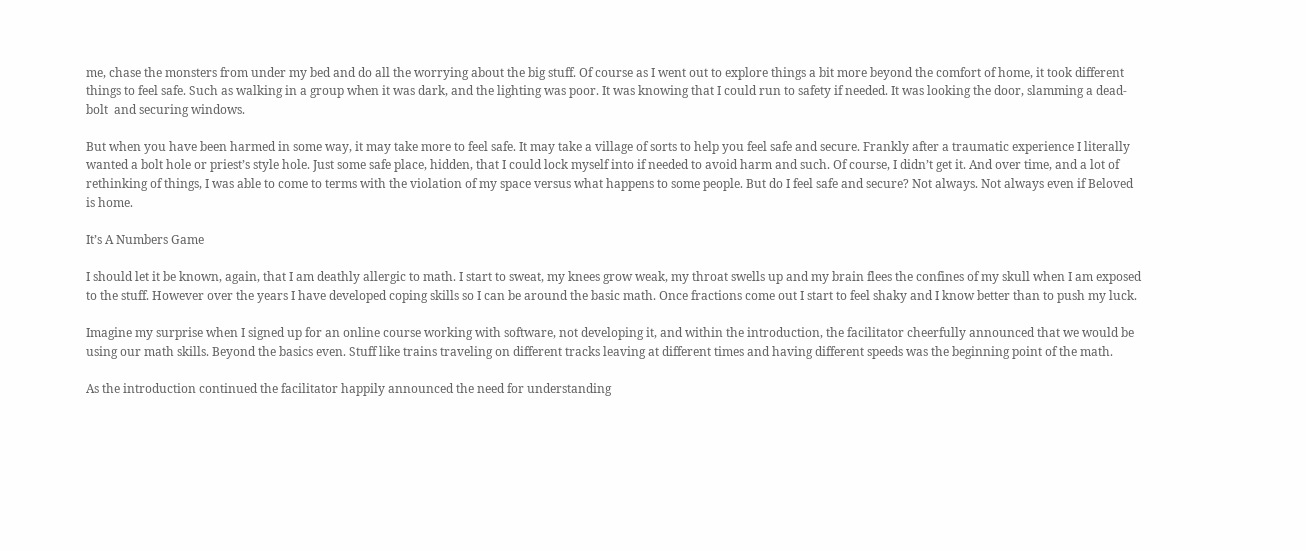me, chase the monsters from under my bed and do all the worrying about the big stuff. Of course as I went out to explore things a bit more beyond the comfort of home, it took different things to feel safe. Such as walking in a group when it was dark, and the lighting was poor. It was knowing that I could run to safety if needed. It was looking the door, slamming a dead-bolt  and securing windows.

But when you have been harmed in some way, it may take more to feel safe. It may take a village of sorts to help you feel safe and secure. Frankly after a traumatic experience I literally wanted a bolt hole or priest’s style hole. Just some safe place, hidden, that I could lock myself into if needed to avoid harm and such. Of course, I didn’t get it. And over time, and a lot of rethinking of things, I was able to come to terms with the violation of my space versus what happens to some people. But do I feel safe and secure? Not always. Not always even if Beloved is home.

It’s A Numbers Game

I should let it be known, again, that I am deathly allergic to math. I start to sweat, my knees grow weak, my throat swells up and my brain flees the confines of my skull when I am exposed to the stuff. However over the years I have developed coping skills so I can be around the basic math. Once fractions come out I start to feel shaky and I know better than to push my luck.

Imagine my surprise when I signed up for an online course working with software, not developing it, and within the introduction, the facilitator cheerfully announced that we would be using our math skills. Beyond the basics even. Stuff like trains traveling on different tracks leaving at different times and having different speeds was the beginning point of the math.

As the introduction continued the facilitator happily announced the need for understanding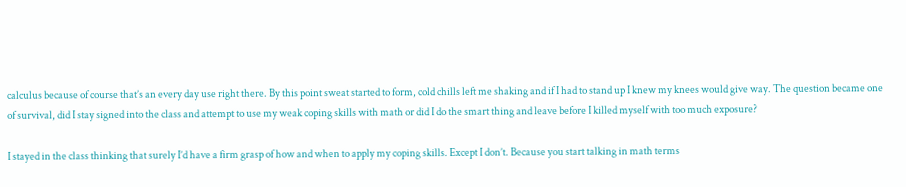calculus because of course that’s an every day use right there. By this point sweat started to form, cold chills left me shaking and if I had to stand up I knew my knees would give way. The question became one of survival, did I stay signed into the class and attempt to use my weak coping skills with math or did I do the smart thing and leave before I killed myself with too much exposure?

I stayed in the class thinking that surely I’d have a firm grasp of how and when to apply my coping skills. Except I don’t. Because you start talking in math terms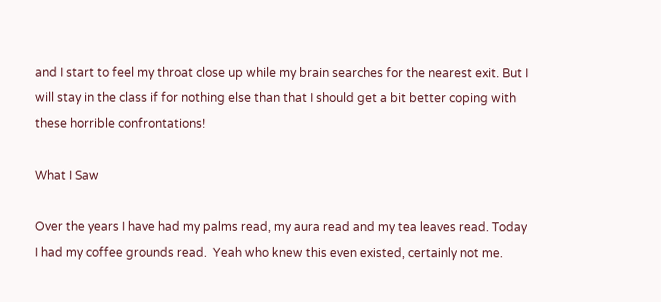and I start to feel my throat close up while my brain searches for the nearest exit. But I will stay in the class if for nothing else than that I should get a bit better coping with these horrible confrontations!

What I Saw

Over the years I have had my palms read, my aura read and my tea leaves read. Today I had my coffee grounds read.  Yeah who knew this even existed, certainly not me.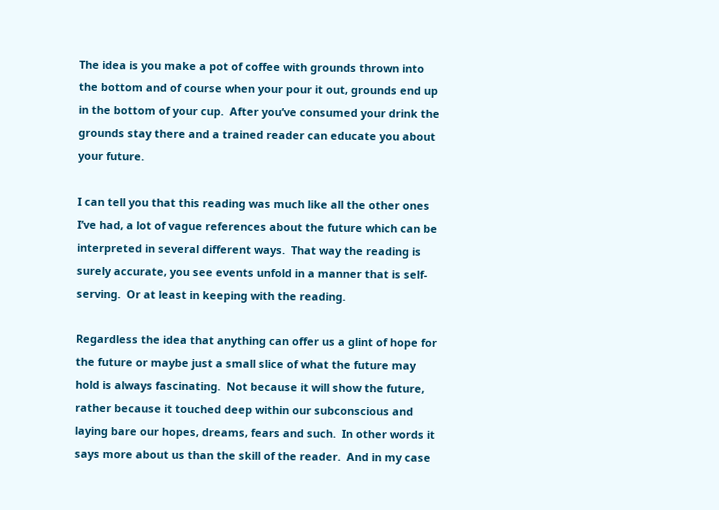The idea is you make a pot of coffee with grounds thrown into the bottom and of course when your pour it out, grounds end up in the bottom of your cup.  After you’ve consumed your drink the grounds stay there and a trained reader can educate you about your future.

I can tell you that this reading was much like all the other ones I’ve had, a lot of vague references about the future which can be interpreted in several different ways.  That way the reading is surely accurate, you see events unfold in a manner that is self-serving.  Or at least in keeping with the reading.

Regardless the idea that anything can offer us a glint of hope for the future or maybe just a small slice of what the future may hold is always fascinating.  Not because it will show the future, rather because it touched deep within our subconscious and laying bare our hopes, dreams, fears and such.  In other words it says more about us than the skill of the reader.  And in my case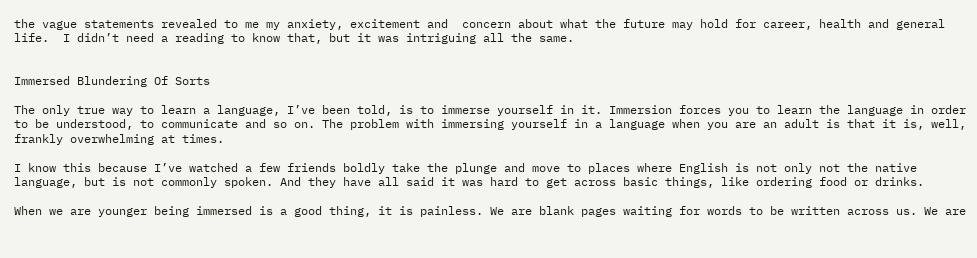the vague statements revealed to me my anxiety, excitement and  concern about what the future may hold for career, health and general life.  I didn’t need a reading to know that, but it was intriguing all the same.


Immersed Blundering Of Sorts

The only true way to learn a language, I’ve been told, is to immerse yourself in it. Immersion forces you to learn the language in order to be understood, to communicate and so on. The problem with immersing yourself in a language when you are an adult is that it is, well, frankly overwhelming at times.

I know this because I’ve watched a few friends boldly take the plunge and move to places where English is not only not the native language, but is not commonly spoken. And they have all said it was hard to get across basic things, like ordering food or drinks.

When we are younger being immersed is a good thing, it is painless. We are blank pages waiting for words to be written across us. We are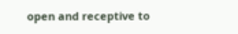open and receptive to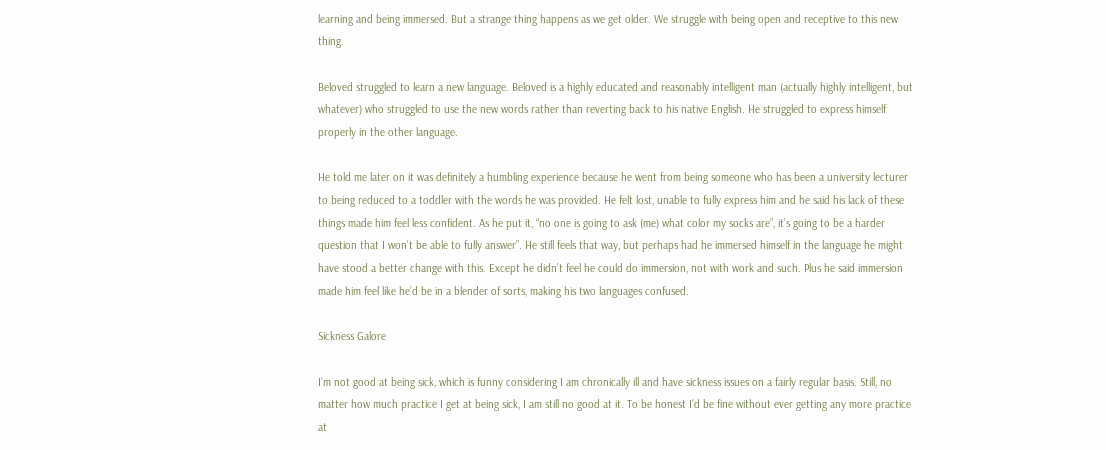learning and being immersed. But a strange thing happens as we get older. We struggle with being open and receptive to this new thing.

Beloved struggled to learn a new language. Beloved is a highly educated and reasonably intelligent man (actually highly intelligent, but whatever) who struggled to use the new words rather than reverting back to his native English. He struggled to express himself properly in the other language.

He told me later on it was definitely a humbling experience because he went from being someone who has been a university lecturer to being reduced to a toddler with the words he was provided. He felt lost, unable to fully express him and he said his lack of these things made him feel less confident. As he put it, “no one is going to ask (me) what color my socks are”, it’s going to be a harder question that I won’t be able to fully answer”. He still feels that way, but perhaps had he immersed himself in the language he might have stood a better change with this. Except he didn’t feel he could do immersion, not with work and such. Plus he said immersion made him feel like he’d be in a blender of sorts, making his two languages confused.

Sickness Galore

I’m not good at being sick, which is funny considering I am chronically ill and have sickness issues on a fairly regular basis. Still, no matter how much practice I get at being sick, I am still no good at it. To be honest I’d be fine without ever getting any more practice at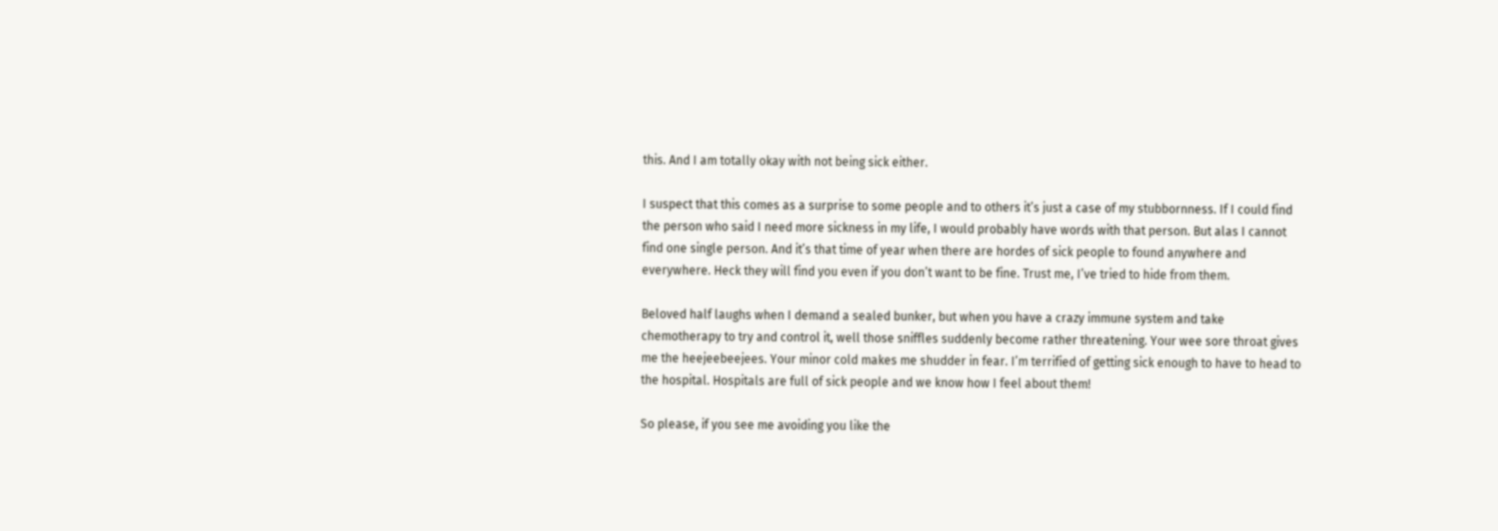this. And I am totally okay with not being sick either.

I suspect that this comes as a surprise to some people and to others it’s just a case of my stubbornness. If I could find the person who said I need more sickness in my life, I would probably have words with that person. But alas I cannot find one single person. And it’s that time of year when there are hordes of sick people to found anywhere and everywhere. Heck they will find you even if you don’t want to be fine. Trust me, I’ve tried to hide from them.

Beloved half laughs when I demand a sealed bunker, but when you have a crazy immune system and take chemotherapy to try and control it, well those sniffles suddenly become rather threatening. Your wee sore throat gives me the heejeebeejees. Your minor cold makes me shudder in fear. I’m terrified of getting sick enough to have to head to the hospital. Hospitals are full of sick people and we know how I feel about them!

So please, if you see me avoiding you like the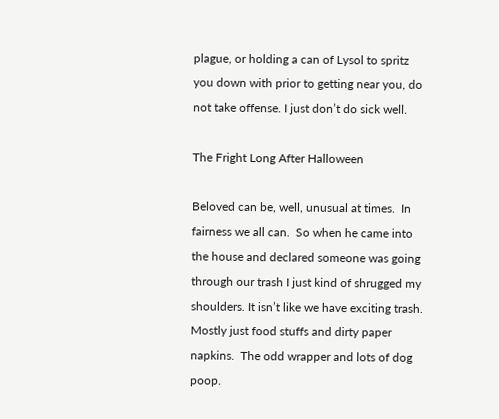plague, or holding a can of Lysol to spritz you down with prior to getting near you, do not take offense. I just don’t do sick well.

The Fright Long After Halloween

Beloved can be, well, unusual at times.  In fairness we all can.  So when he came into the house and declared someone was going through our trash I just kind of shrugged my shoulders. It isn’t like we have exciting trash.  Mostly just food stuffs and dirty paper napkins.  The odd wrapper and lots of dog poop.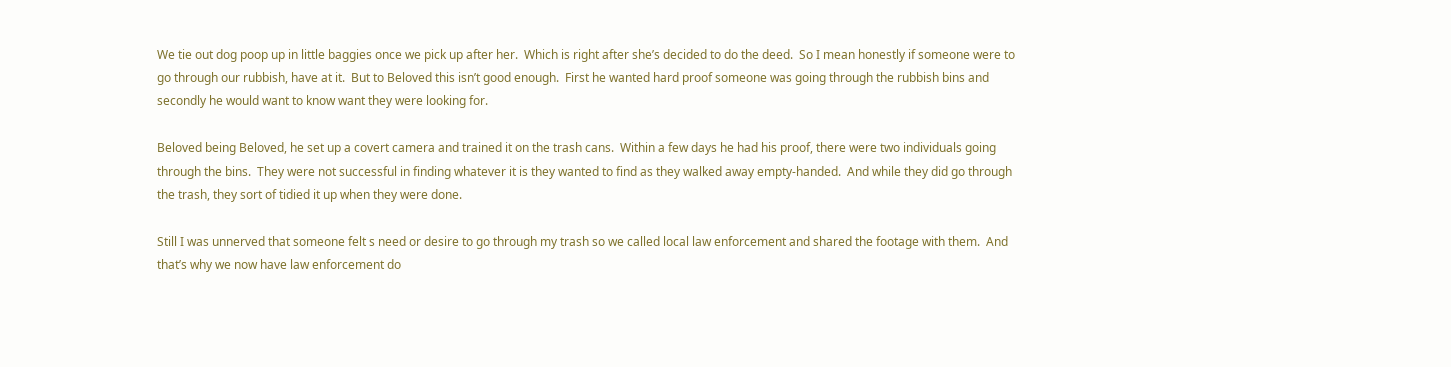We tie out dog poop up in little baggies once we pick up after her.  Which is right after she’s decided to do the deed.  So I mean honestly if someone were to go through our rubbish, have at it.  But to Beloved this isn’t good enough.  First he wanted hard proof someone was going through the rubbish bins and secondly he would want to know want they were looking for.

Beloved being Beloved, he set up a covert camera and trained it on the trash cans.  Within a few days he had his proof, there were two individuals going through the bins.  They were not successful in finding whatever it is they wanted to find as they walked away empty-handed.  And while they did go through the trash, they sort of tidied it up when they were done.

Still I was unnerved that someone felt s need or desire to go through my trash so we called local law enforcement and shared the footage with them.  And that’s why we now have law enforcement do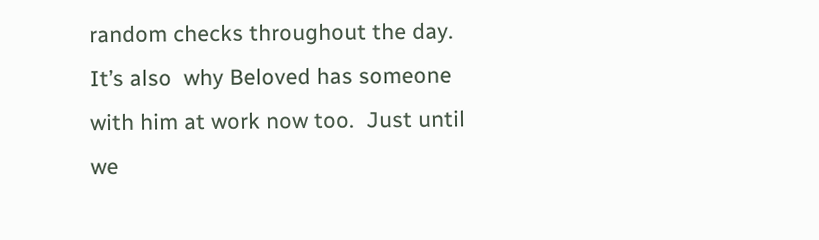random checks throughout the day.  It’s also  why Beloved has someone with him at work now too.  Just until we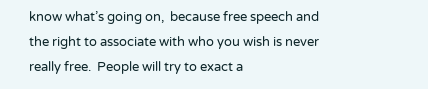know what’s going on,  because free speech and the right to associate with who you wish is never really free.  People will try to exact a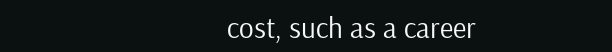cost, such as a career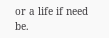or a life if need be.